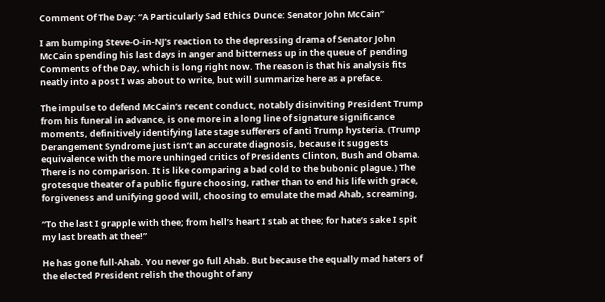Comment Of The Day: “A Particularly Sad Ethics Dunce: Senator John McCain”

I am bumping Steve-O-in-NJ’s reaction to the depressing drama of Senator John McCain spending his last days in anger and bitterness up in the queue of  pending Comments of the Day, which is long right now. The reason is that his analysis fits neatly into a post I was about to write, but will summarize here as a preface.

The impulse to defend McCain’s recent conduct, notably disinviting President Trump from his funeral in advance, is one more in a long line of signature significance moments, definitively identifying late stage sufferers of anti Trump hysteria. (Trump Derangement Syndrome just isn’t an accurate diagnosis, because it suggests equivalence with the more unhinged critics of Presidents Clinton, Bush and Obama. There is no comparison. It is like comparing a bad cold to the bubonic plague.) The grotesque theater of a public figure choosing, rather than to end his life with grace, forgiveness and unifying good will, choosing to emulate the mad Ahab, screaming,

“To the last I grapple with thee; from hell’s heart I stab at thee; for hate’s sake I spit my last breath at thee!”

He has gone full-Ahab. You never go full Ahab. But because the equally mad haters of the elected President relish the thought of any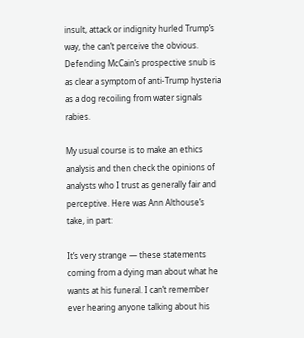insult, attack or indignity hurled Trump’s way, the can’t perceive the obvious. Defending McCain’s prospective snub is as clear a symptom of anti-Trump hysteria as a dog recoiling from water signals rabies.

My usual course is to make an ethics analysis and then check the opinions of analysts who I trust as generally fair and perceptive. Here was Ann Althouse’s take, in part:

It’s very strange — these statements coming from a dying man about what he wants at his funeral. I can’t remember ever hearing anyone talking about his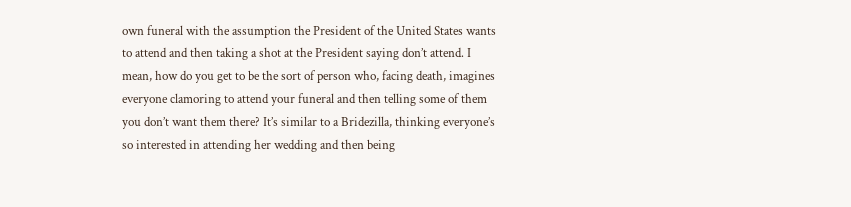own funeral with the assumption the President of the United States wants to attend and then taking a shot at the President saying don’t attend. I mean, how do you get to be the sort of person who, facing death, imagines everyone clamoring to attend your funeral and then telling some of them you don’t want them there? It’s similar to a Bridezilla, thinking everyone’s so interested in attending her wedding and then being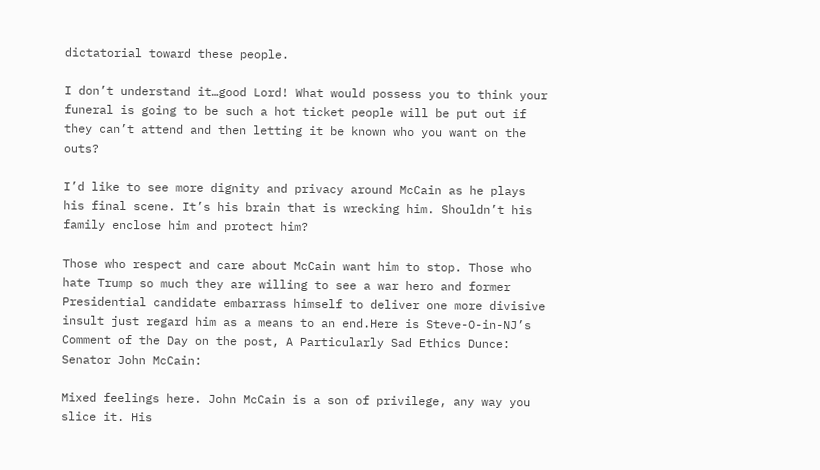dictatorial toward these people.

I don’t understand it…good Lord! What would possess you to think your funeral is going to be such a hot ticket people will be put out if they can’t attend and then letting it be known who you want on the outs?

I’d like to see more dignity and privacy around McCain as he plays his final scene. It’s his brain that is wrecking him. Shouldn’t his family enclose him and protect him?

Those who respect and care about McCain want him to stop. Those who hate Trump so much they are willing to see a war hero and former Presidential candidate embarrass himself to deliver one more divisive insult just regard him as a means to an end.Here is Steve-O-in-NJ’s Comment of the Day on the post, A Particularly Sad Ethics Dunce: Senator John McCain:

Mixed feelings here. John McCain is a son of privilege, any way you slice it. His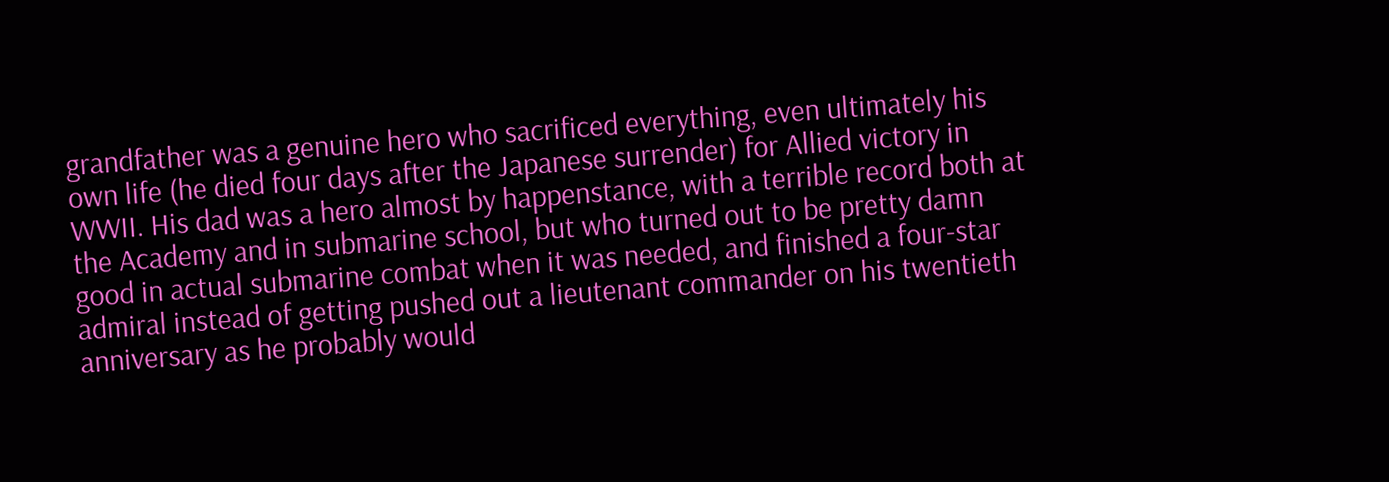grandfather was a genuine hero who sacrificed everything, even ultimately his own life (he died four days after the Japanese surrender) for Allied victory in WWII. His dad was a hero almost by happenstance, with a terrible record both at the Academy and in submarine school, but who turned out to be pretty damn good in actual submarine combat when it was needed, and finished a four-star admiral instead of getting pushed out a lieutenant commander on his twentieth anniversary as he probably would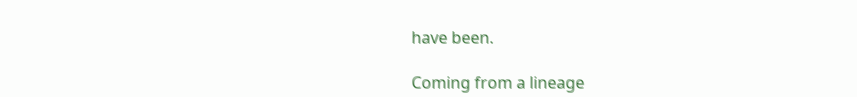have been.

Coming from a lineage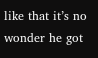like that it’s no wonder he got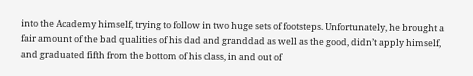into the Academy himself, trying to follow in two huge sets of footsteps. Unfortunately, he brought a fair amount of the bad qualities of his dad and granddad as well as the good, didn’t apply himself, and graduated fifth from the bottom of his class, in and out of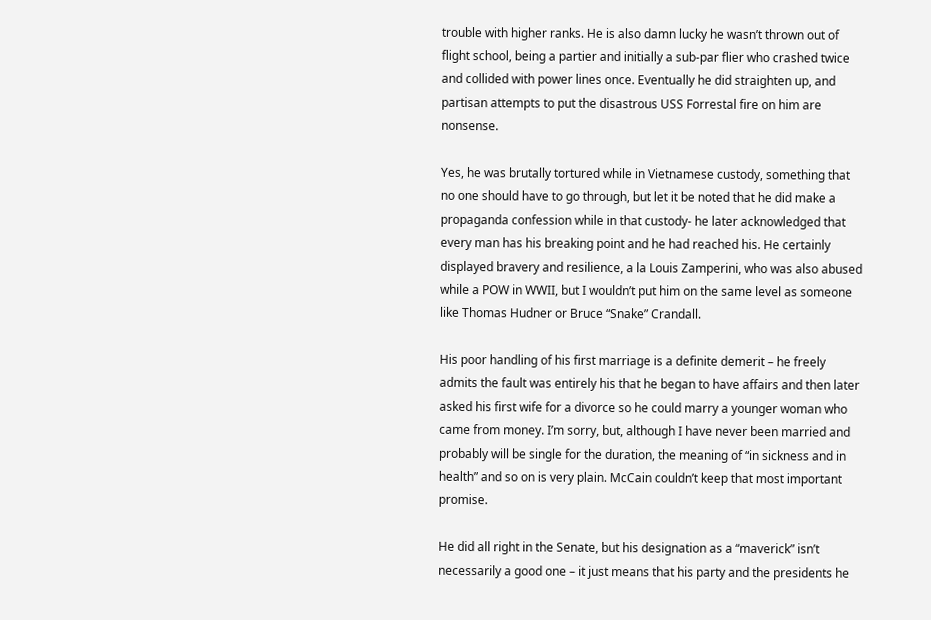trouble with higher ranks. He is also damn lucky he wasn’t thrown out of flight school, being a partier and initially a sub-par flier who crashed twice and collided with power lines once. Eventually he did straighten up, and partisan attempts to put the disastrous USS Forrestal fire on him are nonsense.

Yes, he was brutally tortured while in Vietnamese custody, something that no one should have to go through, but let it be noted that he did make a propaganda confession while in that custody- he later acknowledged that every man has his breaking point and he had reached his. He certainly displayed bravery and resilience, a la Louis Zamperini, who was also abused while a POW in WWII, but I wouldn’t put him on the same level as someone like Thomas Hudner or Bruce “Snake” Crandall.

His poor handling of his first marriage is a definite demerit – he freely admits the fault was entirely his that he began to have affairs and then later asked his first wife for a divorce so he could marry a younger woman who came from money. I’m sorry, but, although I have never been married and probably will be single for the duration, the meaning of “in sickness and in health” and so on is very plain. McCain couldn’t keep that most important promise.

He did all right in the Senate, but his designation as a “maverick” isn’t necessarily a good one – it just means that his party and the presidents he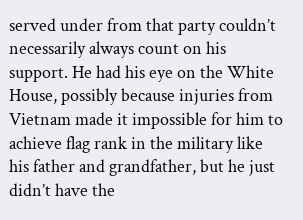served under from that party couldn’t necessarily always count on his support. He had his eye on the White House, possibly because injuries from Vietnam made it impossible for him to achieve flag rank in the military like his father and grandfather, but he just didn’t have the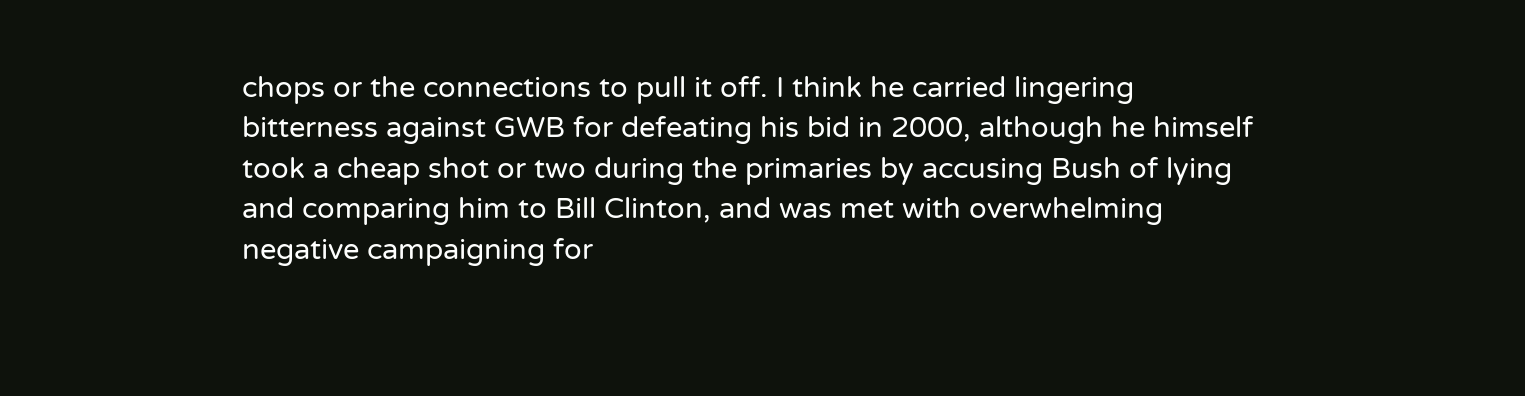chops or the connections to pull it off. I think he carried lingering bitterness against GWB for defeating his bid in 2000, although he himself took a cheap shot or two during the primaries by accusing Bush of lying and comparing him to Bill Clinton, and was met with overwhelming negative campaigning for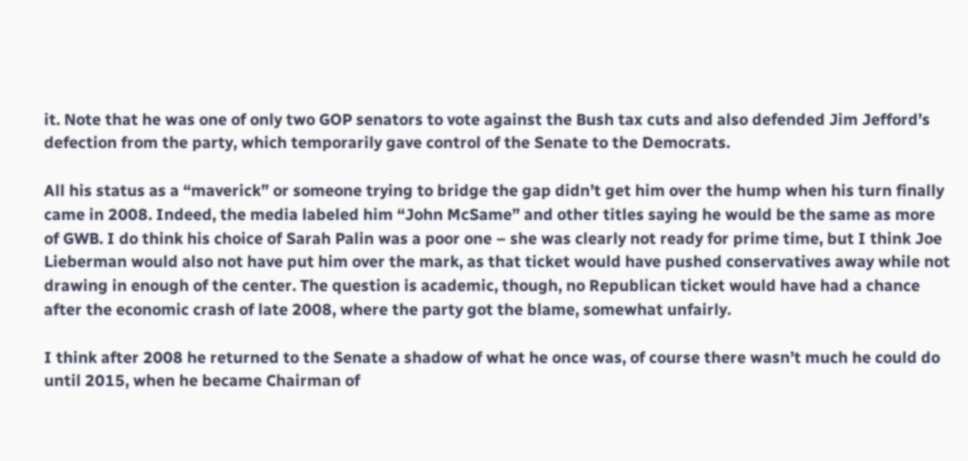it. Note that he was one of only two GOP senators to vote against the Bush tax cuts and also defended Jim Jefford’s defection from the party, which temporarily gave control of the Senate to the Democrats.

All his status as a “maverick” or someone trying to bridge the gap didn’t get him over the hump when his turn finally came in 2008. Indeed, the media labeled him “John McSame” and other titles saying he would be the same as more of GWB. I do think his choice of Sarah Palin was a poor one – she was clearly not ready for prime time, but I think Joe Lieberman would also not have put him over the mark, as that ticket would have pushed conservatives away while not drawing in enough of the center. The question is academic, though, no Republican ticket would have had a chance after the economic crash of late 2008, where the party got the blame, somewhat unfairly.

I think after 2008 he returned to the Senate a shadow of what he once was, of course there wasn’t much he could do until 2015, when he became Chairman of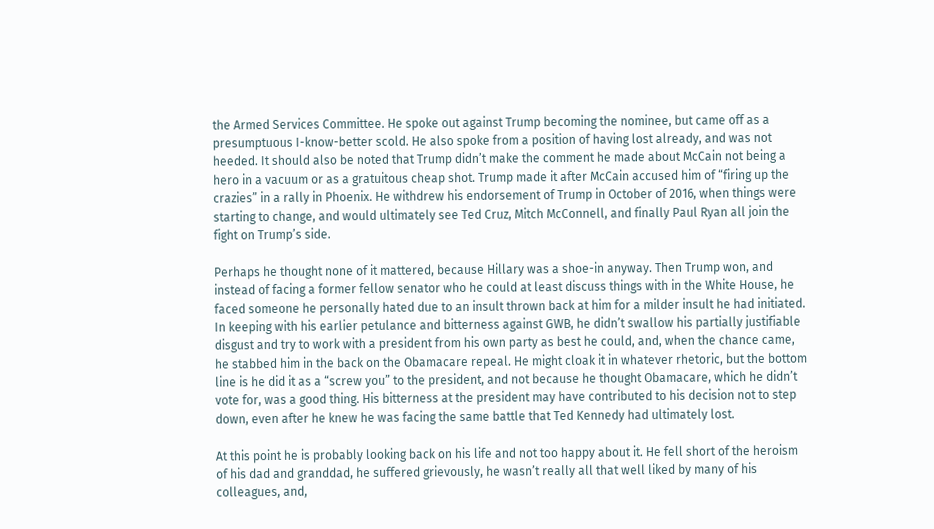the Armed Services Committee. He spoke out against Trump becoming the nominee, but came off as a presumptuous I-know-better scold. He also spoke from a position of having lost already, and was not heeded. It should also be noted that Trump didn’t make the comment he made about McCain not being a hero in a vacuum or as a gratuitous cheap shot. Trump made it after McCain accused him of “firing up the crazies” in a rally in Phoenix. He withdrew his endorsement of Trump in October of 2016, when things were starting to change, and would ultimately see Ted Cruz, Mitch McConnell, and finally Paul Ryan all join the fight on Trump’s side.

Perhaps he thought none of it mattered, because Hillary was a shoe-in anyway. Then Trump won, and instead of facing a former fellow senator who he could at least discuss things with in the White House, he faced someone he personally hated due to an insult thrown back at him for a milder insult he had initiated. In keeping with his earlier petulance and bitterness against GWB, he didn’t swallow his partially justifiable disgust and try to work with a president from his own party as best he could, and, when the chance came, he stabbed him in the back on the Obamacare repeal. He might cloak it in whatever rhetoric, but the bottom line is he did it as a “screw you” to the president, and not because he thought Obamacare, which he didn’t vote for, was a good thing. His bitterness at the president may have contributed to his decision not to step down, even after he knew he was facing the same battle that Ted Kennedy had ultimately lost.

At this point he is probably looking back on his life and not too happy about it. He fell short of the heroism of his dad and granddad, he suffered grievously, he wasn’t really all that well liked by many of his colleagues, and,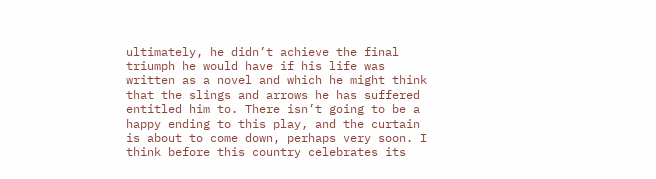ultimately, he didn’t achieve the final triumph he would have if his life was written as a novel and which he might think that the slings and arrows he has suffered entitled him to. There isn’t going to be a happy ending to this play, and the curtain is about to come down, perhaps very soon. I think before this country celebrates its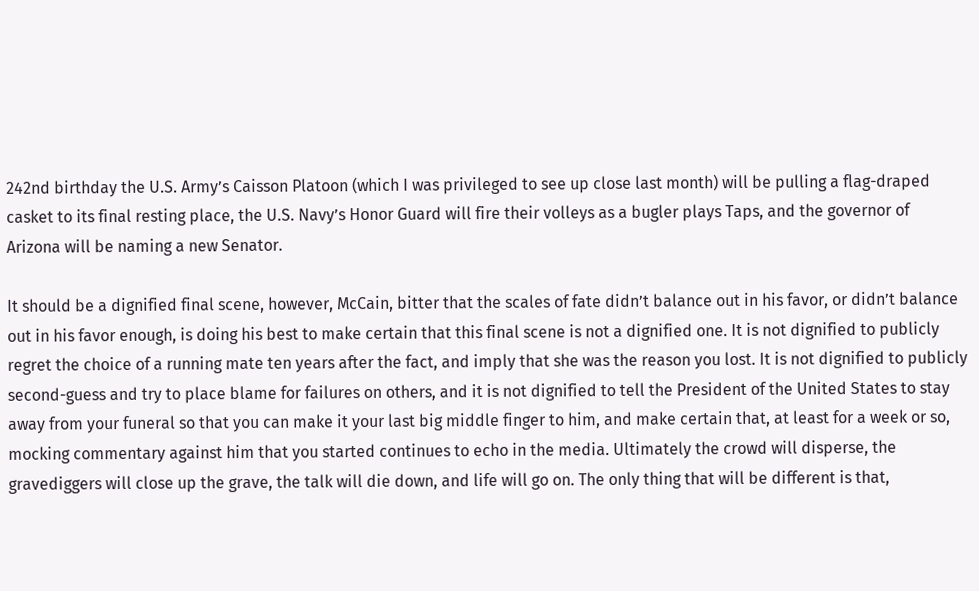242nd birthday the U.S. Army’s Caisson Platoon (which I was privileged to see up close last month) will be pulling a flag-draped casket to its final resting place, the U.S. Navy’s Honor Guard will fire their volleys as a bugler plays Taps, and the governor of Arizona will be naming a new Senator.

It should be a dignified final scene, however, McCain, bitter that the scales of fate didn’t balance out in his favor, or didn’t balance out in his favor enough, is doing his best to make certain that this final scene is not a dignified one. It is not dignified to publicly regret the choice of a running mate ten years after the fact, and imply that she was the reason you lost. It is not dignified to publicly second-guess and try to place blame for failures on others, and it is not dignified to tell the President of the United States to stay away from your funeral so that you can make it your last big middle finger to him, and make certain that, at least for a week or so, mocking commentary against him that you started continues to echo in the media. Ultimately the crowd will disperse, the gravediggers will close up the grave, the talk will die down, and life will go on. The only thing that will be different is that,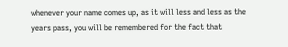whenever your name comes up, as it will less and less as the years pass, you will be remembered for the fact that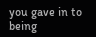you gave in to being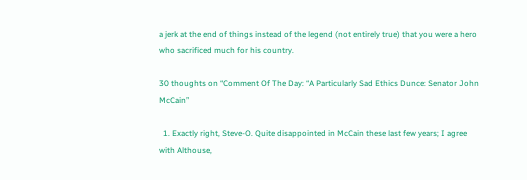a jerk at the end of things instead of the legend (not entirely true) that you were a hero who sacrificed much for his country.

30 thoughts on “Comment Of The Day: “A Particularly Sad Ethics Dunce: Senator John McCain”

  1. Exactly right, Steve-O. Quite disappointed in McCain these last few years; I agree with Althouse,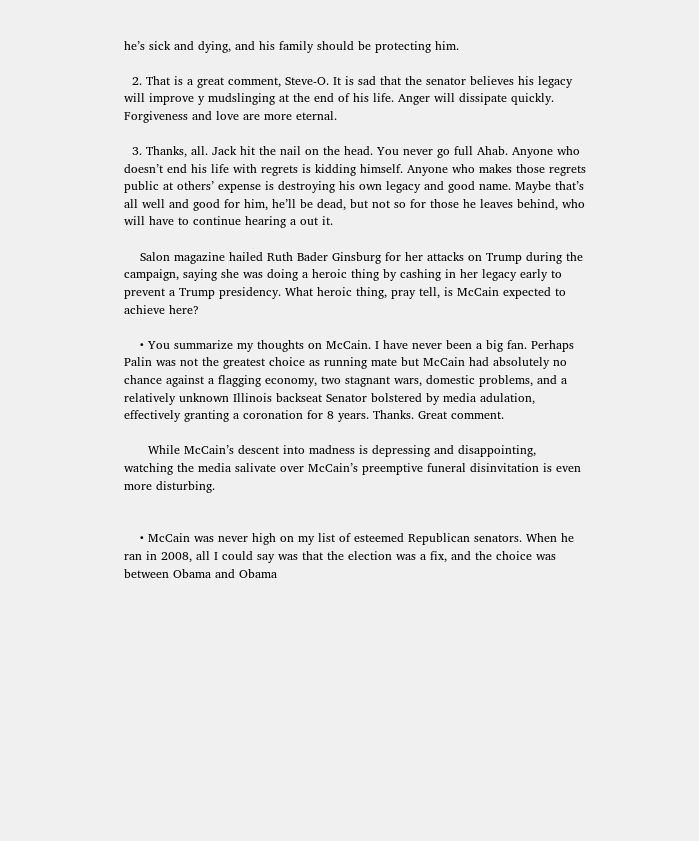he’s sick and dying, and his family should be protecting him.

  2. That is a great comment, Steve-O. It is sad that the senator believes his legacy will improve y mudslinging at the end of his life. Anger will dissipate quickly. Forgiveness and love are more eternal.

  3. Thanks, all. Jack hit the nail on the head. You never go full Ahab. Anyone who doesn’t end his life with regrets is kidding himself. Anyone who makes those regrets public at others’ expense is destroying his own legacy and good name. Maybe that’s all well and good for him, he’ll be dead, but not so for those he leaves behind, who will have to continue hearing a out it.

    Salon magazine hailed Ruth Bader Ginsburg for her attacks on Trump during the campaign, saying she was doing a heroic thing by cashing in her legacy early to prevent a Trump presidency. What heroic thing, pray tell, is McCain expected to achieve here?

    • You summarize my thoughts on McCain. I have never been a big fan. Perhaps Palin was not the greatest choice as running mate but McCain had absolutely no chance against a flagging economy, two stagnant wars, domestic problems, and a relatively unknown Illinois backseat Senator bolstered by media adulation, effectively granting a coronation for 8 years. Thanks. Great comment.

      While McCain’s descent into madness is depressing and disappointing, watching the media salivate over McCain’s preemptive funeral disinvitation is even more disturbing.


    • McCain was never high on my list of esteemed Republican senators. When he ran in 2008, all I could say was that the election was a fix, and the choice was between Obama and Obama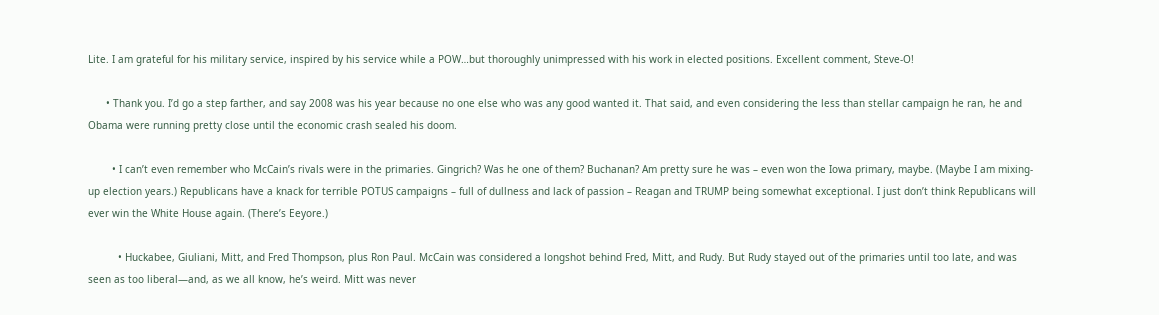Lite. I am grateful for his military service, inspired by his service while a POW…but thoroughly unimpressed with his work in elected positions. Excellent comment, Steve-O!

      • Thank you. I’d go a step farther, and say 2008 was his year because no one else who was any good wanted it. That said, and even considering the less than stellar campaign he ran, he and Obama were running pretty close until the economic crash sealed his doom.

        • I can’t even remember who McCain’s rivals were in the primaries. Gingrich? Was he one of them? Buchanan? Am pretty sure he was – even won the Iowa primary, maybe. (Maybe I am mixing-up election years.) Republicans have a knack for terrible POTUS campaigns – full of dullness and lack of passion – Reagan and TRUMP being somewhat exceptional. I just don’t think Republicans will ever win the White House again. (There’s Eeyore.)

          • Huckabee, Giuliani, Mitt, and Fred Thompson, plus Ron Paul. McCain was considered a longshot behind Fred, Mitt, and Rudy. But Rudy stayed out of the primaries until too late, and was seen as too liberal—and, as we all know, he’s weird. Mitt was never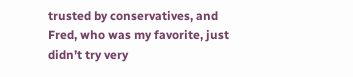trusted by conservatives, and Fred, who was my favorite, just didn’t try very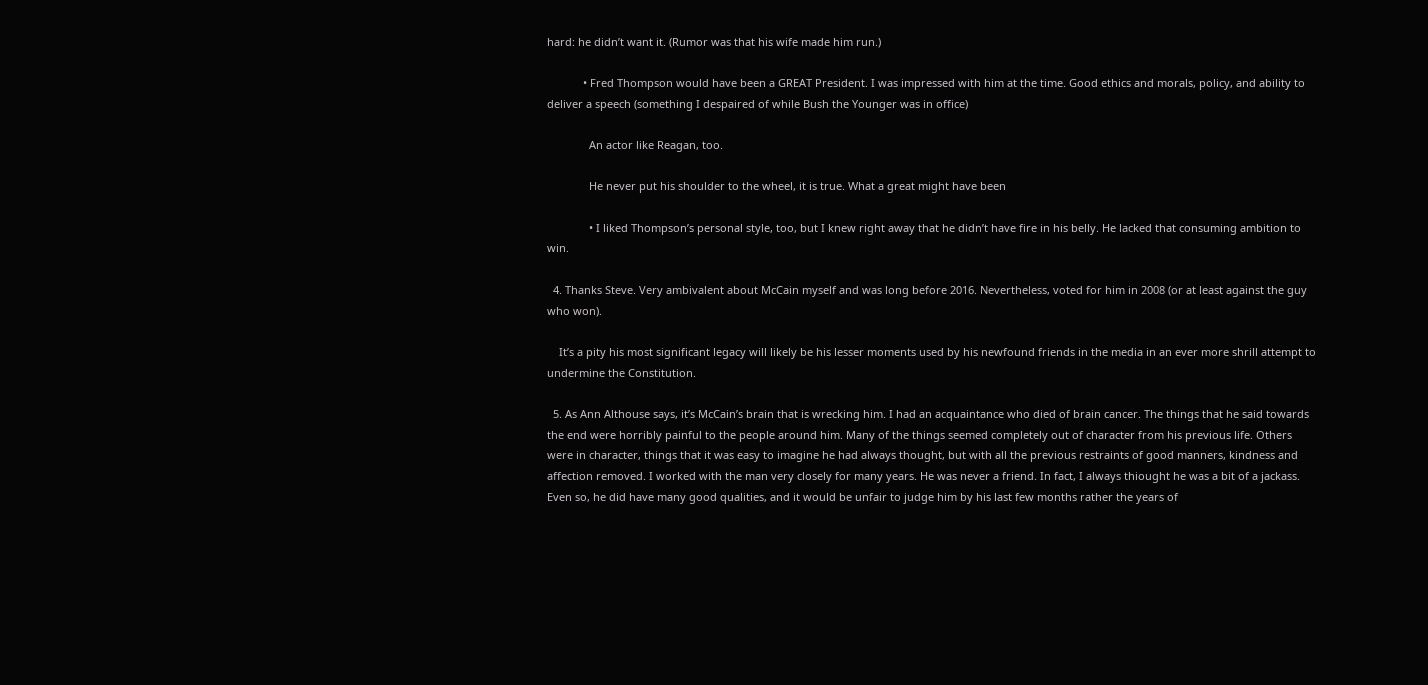hard: he didn’t want it. (Rumor was that his wife made him run.)

            • Fred Thompson would have been a GREAT President. I was impressed with him at the time. Good ethics and morals, policy, and ability to deliver a speech (something I despaired of while Bush the Younger was in office)

              An actor like Reagan, too.

              He never put his shoulder to the wheel, it is true. What a great might have been

              • I liked Thompson’s personal style, too, but I knew right away that he didn’t have fire in his belly. He lacked that consuming ambition to win.

  4. Thanks Steve. Very ambivalent about McCain myself and was long before 2016. Nevertheless, voted for him in 2008 (or at least against the guy who won).

    It’s a pity his most significant legacy will likely be his lesser moments used by his newfound friends in the media in an ever more shrill attempt to undermine the Constitution.

  5. As Ann Althouse says, it’s McCain’s brain that is wrecking him. I had an acquaintance who died of brain cancer. The things that he said towards the end were horribly painful to the people around him. Many of the things seemed completely out of character from his previous life. Others were in character, things that it was easy to imagine he had always thought, but with all the previous restraints of good manners, kindness and affection removed. I worked with the man very closely for many years. He was never a friend. In fact, I always thiought he was a bit of a jackass. Even so, he did have many good qualities, and it would be unfair to judge him by his last few months rather the years of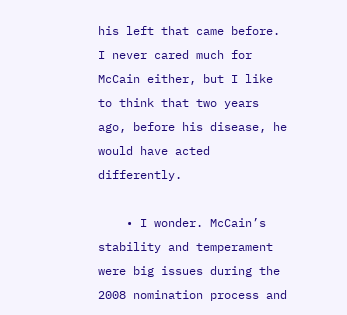his left that came before. I never cared much for McCain either, but I like to think that two years ago, before his disease, he would have acted differently.

    • I wonder. McCain’s stability and temperament were big issues during the 2008 nomination process and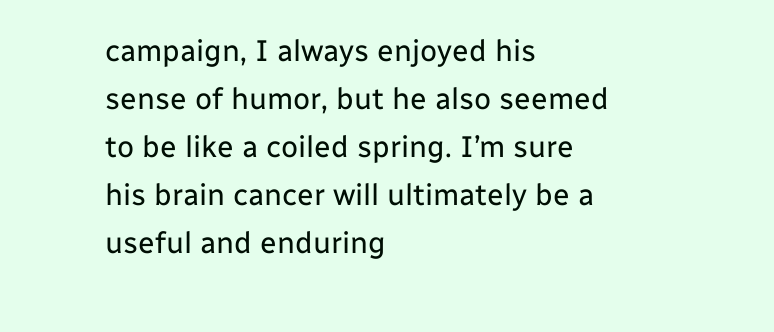campaign, I always enjoyed his sense of humor, but he also seemed to be like a coiled spring. I’m sure his brain cancer will ultimately be a useful and enduring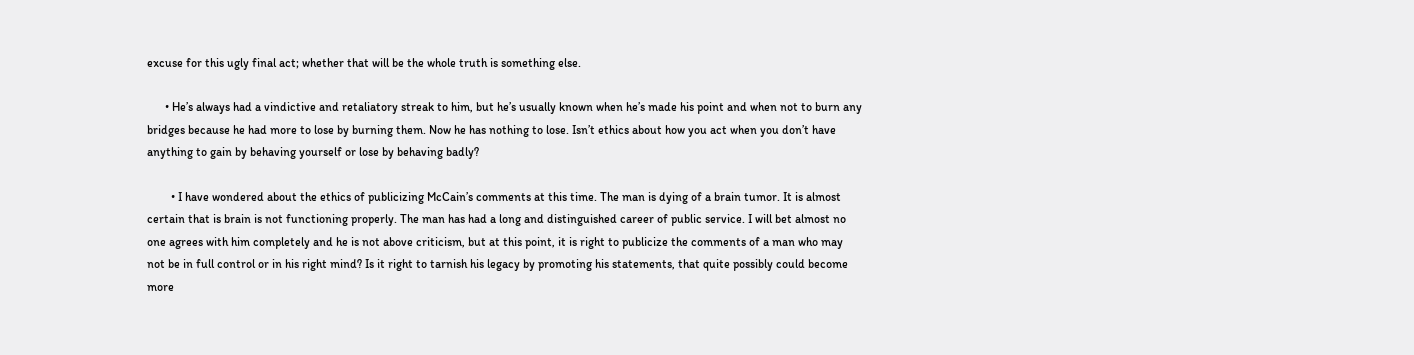excuse for this ugly final act; whether that will be the whole truth is something else.

      • He’s always had a vindictive and retaliatory streak to him, but he’s usually known when he’s made his point and when not to burn any bridges because he had more to lose by burning them. Now he has nothing to lose. Isn’t ethics about how you act when you don’t have anything to gain by behaving yourself or lose by behaving badly?

        • I have wondered about the ethics of publicizing McCain’s comments at this time. The man is dying of a brain tumor. It is almost certain that is brain is not functioning properly. The man has had a long and distinguished career of public service. I will bet almost no one agrees with him completely and he is not above criticism, but at this point, it is right to publicize the comments of a man who may not be in full control or in his right mind? Is it right to tarnish his legacy by promoting his statements, that quite possibly could become more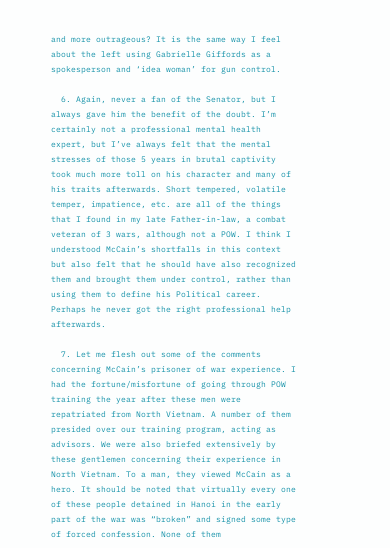and more outrageous? It is the same way I feel about the left using Gabrielle Giffords as a spokesperson and ‘idea woman’ for gun control.

  6. Again, never a fan of the Senator, but I always gave him the benefit of the doubt. I’m certainly not a professional mental health expert, but I’ve always felt that the mental stresses of those 5 years in brutal captivity took much more toll on his character and many of his traits afterwards. Short tempered, volatile temper, impatience, etc. are all of the things that I found in my late Father-in-law, a combat veteran of 3 wars, although not a POW. I think I understood McCain’s shortfalls in this context but also felt that he should have also recognized them and brought them under control, rather than using them to define his Political career. Perhaps he never got the right professional help afterwards.

  7. Let me flesh out some of the comments concerning McCain’s prisoner of war experience. I had the fortune/misfortune of going through POW training the year after these men were repatriated from North Vietnam. A number of them presided over our training program, acting as advisors. We were also briefed extensively by these gentlemen concerning their experience in North Vietnam. To a man, they viewed McCain as a hero. It should be noted that virtually every one of these people detained in Hanoi in the early part of the war was “broken” and signed some type of forced confession. None of them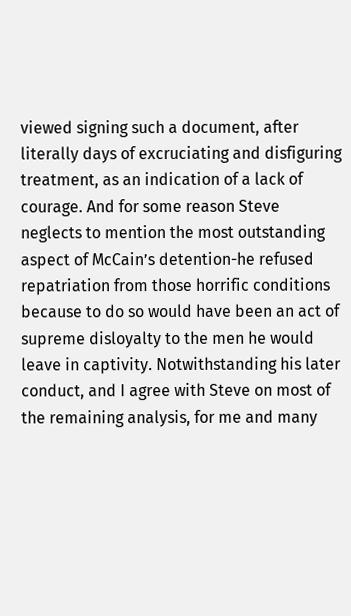viewed signing such a document, after literally days of excruciating and disfiguring treatment, as an indication of a lack of courage. And for some reason Steve neglects to mention the most outstanding aspect of McCain’s detention-he refused repatriation from those horrific conditions because to do so would have been an act of supreme disloyalty to the men he would leave in captivity. Notwithstanding his later conduct, and I agree with Steve on most of the remaining analysis, for me and many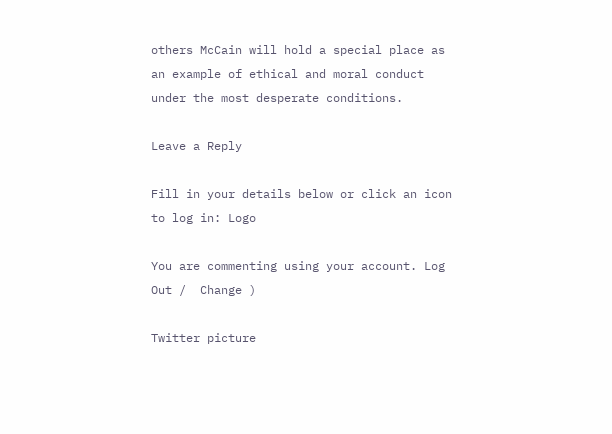others McCain will hold a special place as an example of ethical and moral conduct under the most desperate conditions.

Leave a Reply

Fill in your details below or click an icon to log in: Logo

You are commenting using your account. Log Out /  Change )

Twitter picture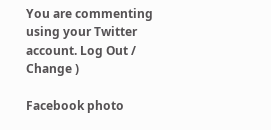You are commenting using your Twitter account. Log Out /  Change )

Facebook photo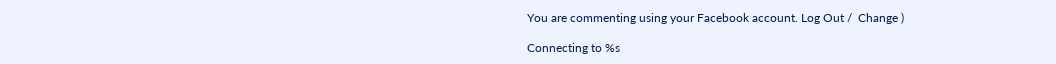You are commenting using your Facebook account. Log Out /  Change )

Connecting to %s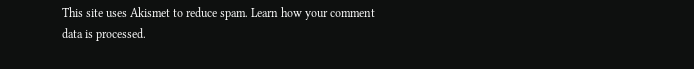This site uses Akismet to reduce spam. Learn how your comment data is processed.